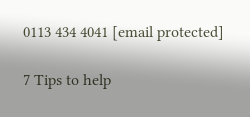0113 434 4041 [email protected]

7 Tips to help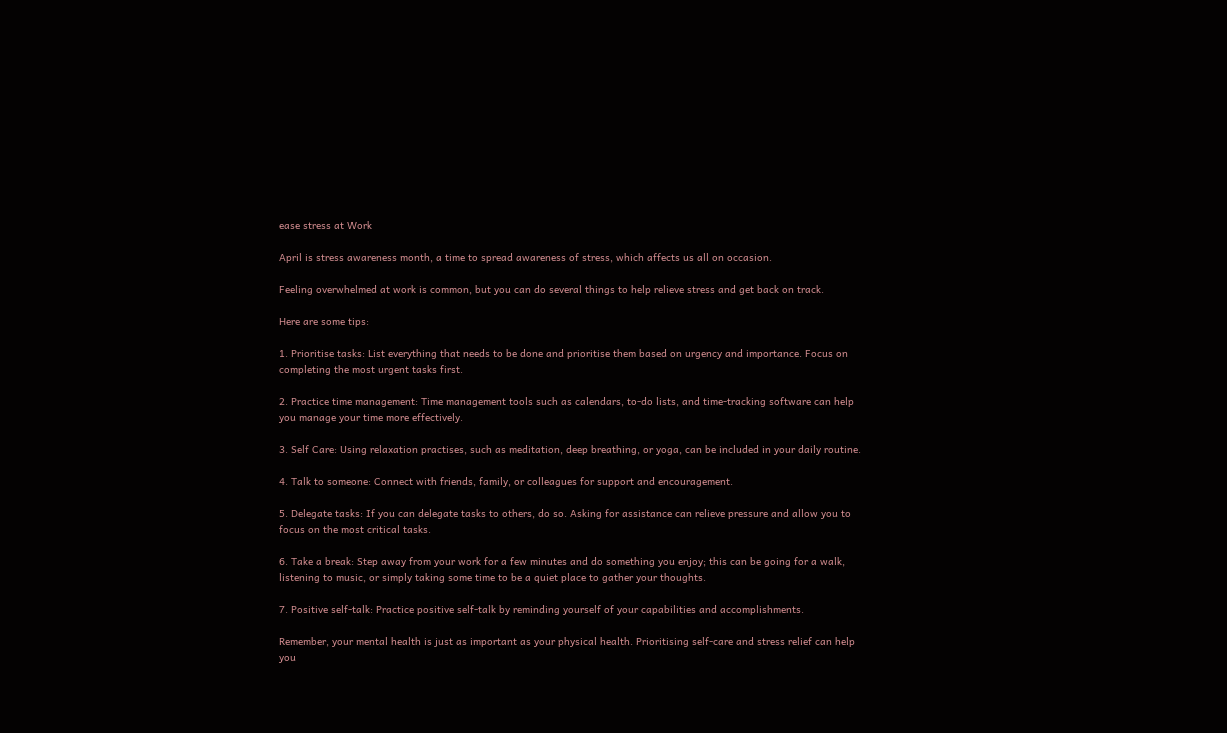ease stress at Work

April is stress awareness month, a time to spread awareness of stress, which affects us all on occasion.

Feeling overwhelmed at work is common, but you can do several things to help relieve stress and get back on track.

Here are some tips:

1. Prioritise tasks: List everything that needs to be done and prioritise them based on urgency and importance. Focus on completing the most urgent tasks first.

2. Practice time management: Time management tools such as calendars, to-do lists, and time-tracking software can help you manage your time more effectively.

3. Self Care: Using relaxation practises, such as meditation, deep breathing, or yoga, can be included in your daily routine.

4. Talk to someone: Connect with friends, family, or colleagues for support and encouragement.

5. Delegate tasks: If you can delegate tasks to others, do so. Asking for assistance can relieve pressure and allow you to focus on the most critical tasks.

6. Take a break: Step away from your work for a few minutes and do something you enjoy; this can be going for a walk, listening to music, or simply taking some time to be a quiet place to gather your thoughts.

7. Positive self-talk: Practice positive self-talk by reminding yourself of your capabilities and accomplishments.

Remember, your mental health is just as important as your physical health. Prioritising self-care and stress relief can help you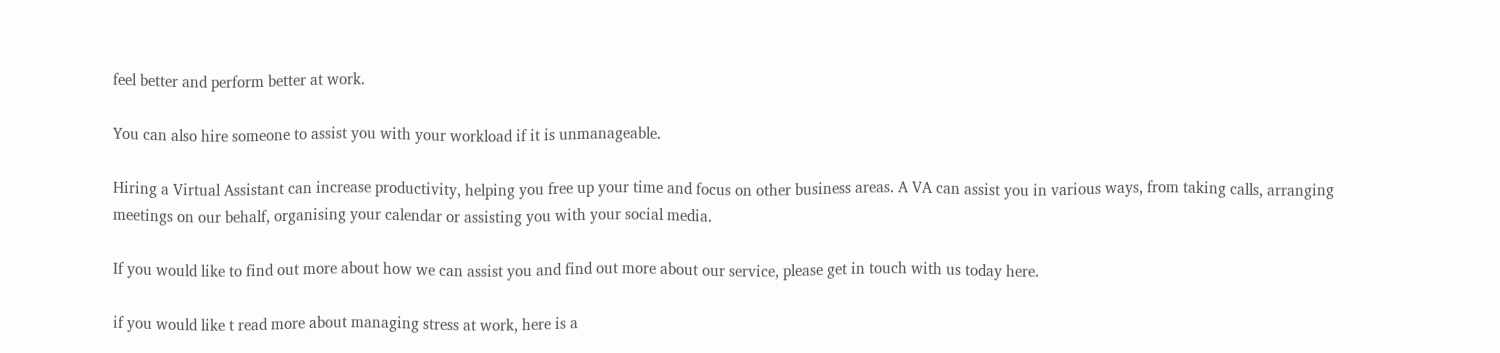feel better and perform better at work.

You can also hire someone to assist you with your workload if it is unmanageable.

Hiring a Virtual Assistant can increase productivity, helping you free up your time and focus on other business areas. A VA can assist you in various ways, from taking calls, arranging meetings on our behalf, organising your calendar or assisting you with your social media.

If you would like to find out more about how we can assist you and find out more about our service, please get in touch with us today here.

if you would like t read more about managing stress at work, here is a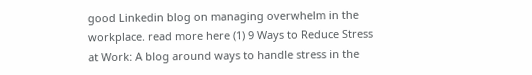good Linkedin blog on managing overwhelm in the workplace. read more here (1) 9 Ways to Reduce Stress at Work: A blog around ways to handle stress in the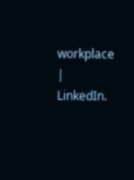workplace | LinkedIn.